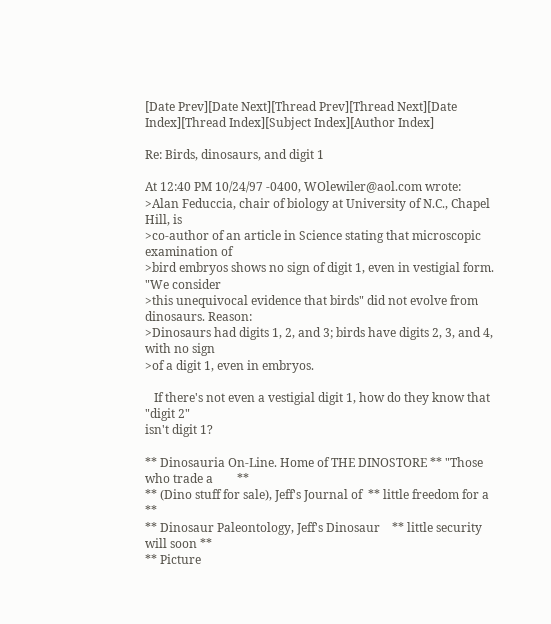[Date Prev][Date Next][Thread Prev][Thread Next][Date Index][Thread Index][Subject Index][Author Index]

Re: Birds, dinosaurs, and digit 1

At 12:40 PM 10/24/97 -0400, WOlewiler@aol.com wrote:
>Alan Feduccia, chair of biology at University of N.C., Chapel Hill, is
>co-author of an article in Science stating that microscopic examination of
>bird embryos shows no sign of digit 1, even in vestigial form. "We consider
>this unequivocal evidence that birds" did not evolve from dinosaurs. Reason:
>Dinosaurs had digits 1, 2, and 3; birds have digits 2, 3, and 4, with no sign
>of a digit 1, even in embryos.

   If there's not even a vestigial digit 1, how do they know that "digit 2"
isn't digit 1?

** Dinosauria On-Line. Home of THE DINOSTORE ** "Those who trade a        **
** (Dino stuff for sale), Jeff's Journal of  ** little freedom for a      **
** Dinosaur Paleontology, Jeff's Dinosaur    ** little security will soon **
** Picture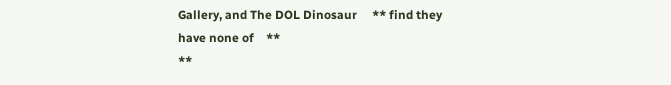Gallery, and The DOL Dinosaur     ** find they have none of    **
**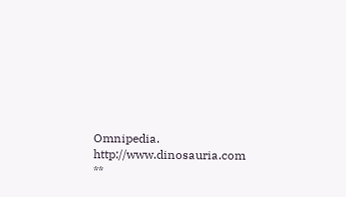Omnipedia. http://www.dinosauria.com      **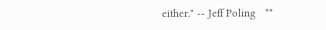either." -- Jeff Poling   **